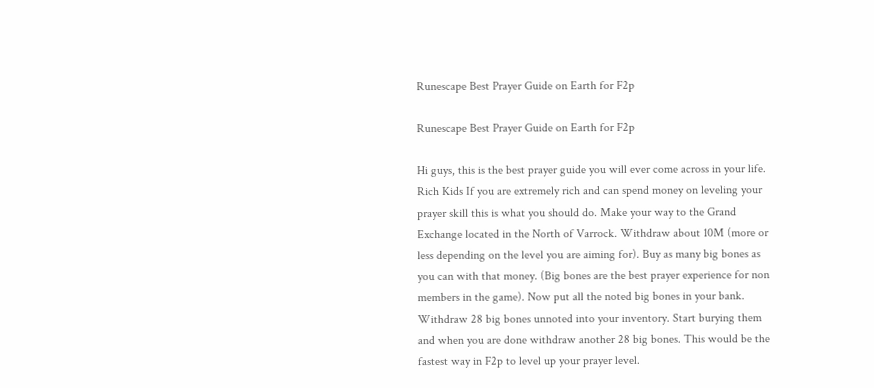Runescape Best Prayer Guide on Earth for F2p

Runescape Best Prayer Guide on Earth for F2p

Hi guys, this is the best prayer guide you will ever come across in your life. Rich Kids If you are extremely rich and can spend money on leveling your prayer skill this is what you should do. Make your way to the Grand Exchange located in the North of Varrock. Withdraw about 10M (more or less depending on the level you are aiming for). Buy as many big bones as you can with that money. (Big bones are the best prayer experience for non members in the game). Now put all the noted big bones in your bank. Withdraw 28 big bones unnoted into your inventory. Start burying them and when you are done withdraw another 28 big bones. This would be the fastest way in F2p to level up your prayer level.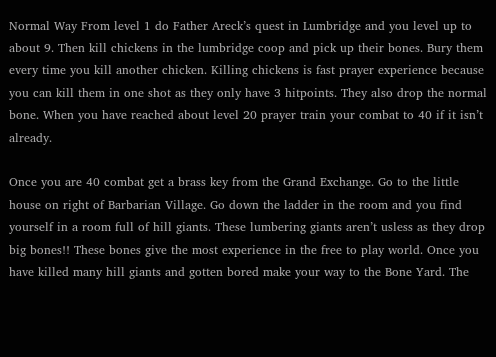Normal Way From level 1 do Father Areck’s quest in Lumbridge and you level up to about 9. Then kill chickens in the lumbridge coop and pick up their bones. Bury them every time you kill another chicken. Killing chickens is fast prayer experience because you can kill them in one shot as they only have 3 hitpoints. They also drop the normal bone. When you have reached about level 20 prayer train your combat to 40 if it isn’t already.

Once you are 40 combat get a brass key from the Grand Exchange. Go to the little house on right of Barbarian Village. Go down the ladder in the room and you find yourself in a room full of hill giants. These lumbering giants aren’t usless as they drop big bones!! These bones give the most experience in the free to play world. Once you have killed many hill giants and gotten bored make your way to the Bone Yard. The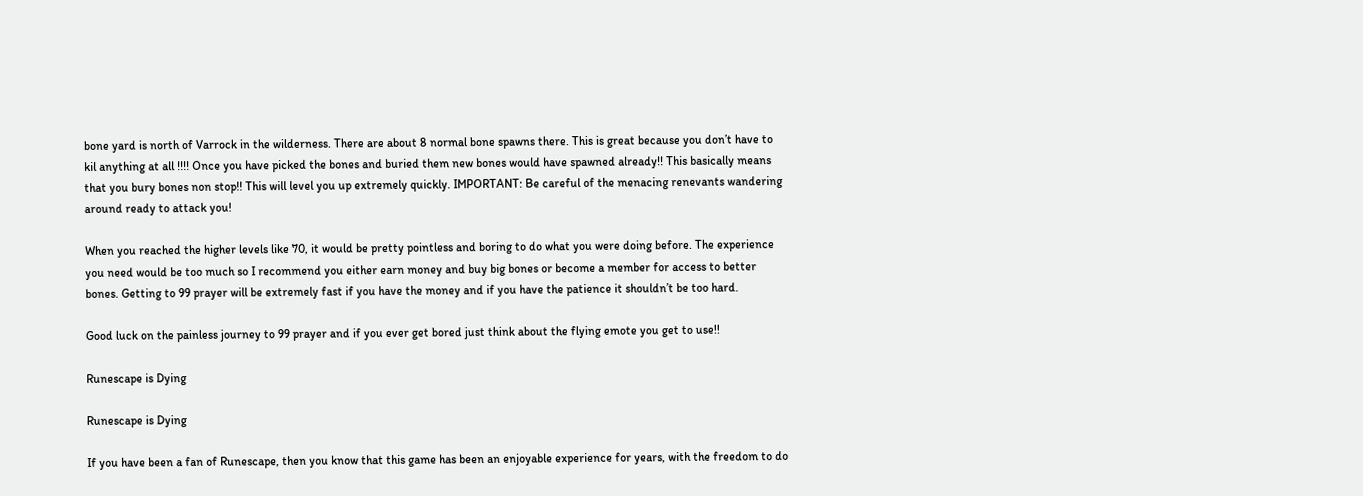bone yard is north of Varrock in the wilderness. There are about 8 normal bone spawns there. This is great because you don’t have to kil anything at all !!!! Once you have picked the bones and buried them new bones would have spawned already!! This basically means that you bury bones non stop!! This will level you up extremely quickly. IMPORTANT: Be careful of the menacing renevants wandering around ready to attack you!

When you reached the higher levels like 70, it would be pretty pointless and boring to do what you were doing before. The experience you need would be too much so I recommend you either earn money and buy big bones or become a member for access to better bones. Getting to 99 prayer will be extremely fast if you have the money and if you have the patience it shouldn’t be too hard.

Good luck on the painless journey to 99 prayer and if you ever get bored just think about the flying emote you get to use!!

Runescape is Dying

Runescape is Dying

If you have been a fan of Runescape, then you know that this game has been an enjoyable experience for years, with the freedom to do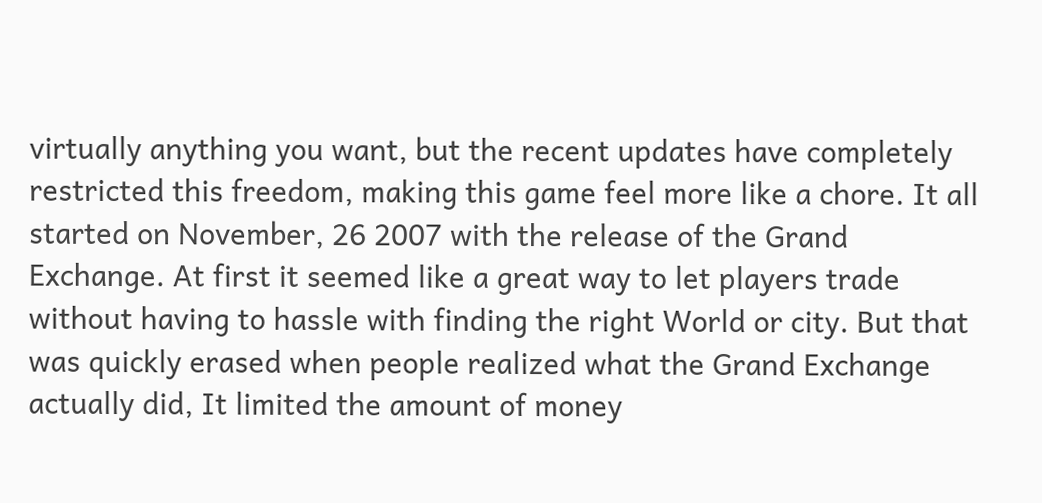virtually anything you want, but the recent updates have completely restricted this freedom, making this game feel more like a chore. It all started on November, 26 2007 with the release of the Grand Exchange. At first it seemed like a great way to let players trade without having to hassle with finding the right World or city. But that was quickly erased when people realized what the Grand Exchange actually did, It limited the amount of money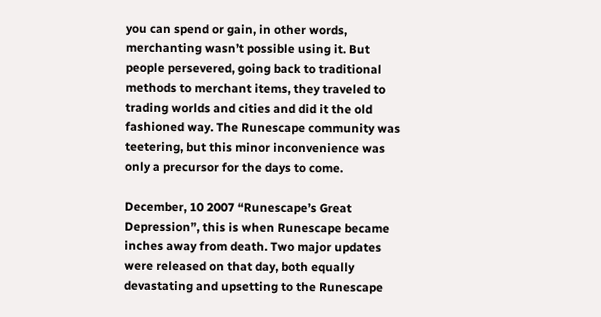you can spend or gain, in other words, merchanting wasn’t possible using it. But people persevered, going back to traditional methods to merchant items, they traveled to trading worlds and cities and did it the old fashioned way. The Runescape community was teetering, but this minor inconvenience was only a precursor for the days to come.

December, 10 2007 “Runescape’s Great Depression”, this is when Runescape became inches away from death. Two major updates were released on that day, both equally devastating and upsetting to the Runescape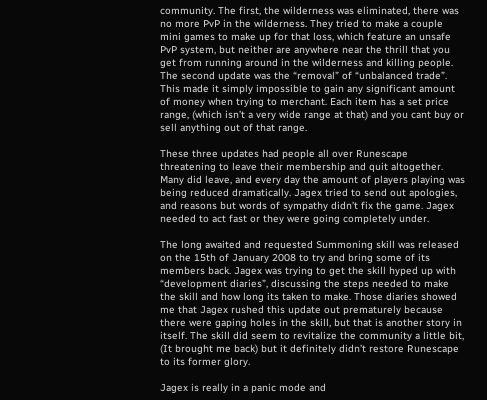community. The first, the wilderness was eliminated, there was no more PvP in the wilderness. They tried to make a couple mini games to make up for that loss, which feature an unsafe PvP system, but neither are anywhere near the thrill that you get from running around in the wilderness and killing people. The second update was the “removal” of “unbalanced trade”. This made it simply impossible to gain any significant amount of money when trying to merchant. Each item has a set price range, (which isn’t a very wide range at that) and you cant buy or sell anything out of that range.

These three updates had people all over Runescape threatening to leave their membership and quit altogether. Many did leave, and every day the amount of players playing was being reduced dramatically. Jagex tried to send out apologies, and reasons but words of sympathy didn’t fix the game. Jagex needed to act fast or they were going completely under.

The long awaited and requested Summoning skill was released on the 15th of January 2008 to try and bring some of its members back. Jagex was trying to get the skill hyped up with “development diaries”, discussing the steps needed to make the skill and how long its taken to make. Those diaries showed me that Jagex rushed this update out prematurely because there were gaping holes in the skill, but that is another story in itself. The skill did seem to revitalize the community a little bit, (It brought me back) but it definitely didn’t restore Runescape to its former glory.

Jagex is really in a panic mode and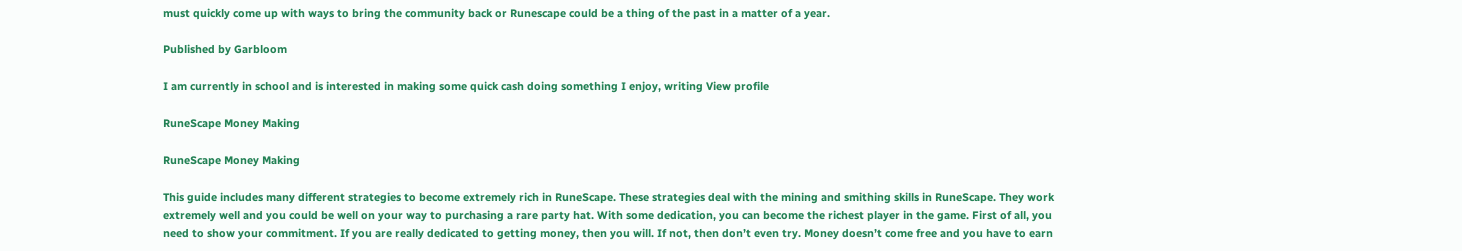must quickly come up with ways to bring the community back or Runescape could be a thing of the past in a matter of a year.

Published by Garbloom

I am currently in school and is interested in making some quick cash doing something I enjoy, writing View profile

RuneScape Money Making

RuneScape Money Making

This guide includes many different strategies to become extremely rich in RuneScape. These strategies deal with the mining and smithing skills in RuneScape. They work extremely well and you could be well on your way to purchasing a rare party hat. With some dedication, you can become the richest player in the game. First of all, you need to show your commitment. If you are really dedicated to getting money, then you will. If not, then don’t even try. Money doesn’t come free and you have to earn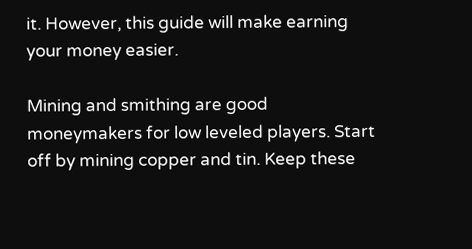it. However, this guide will make earning your money easier.

Mining and smithing are good moneymakers for low leveled players. Start off by mining copper and tin. Keep these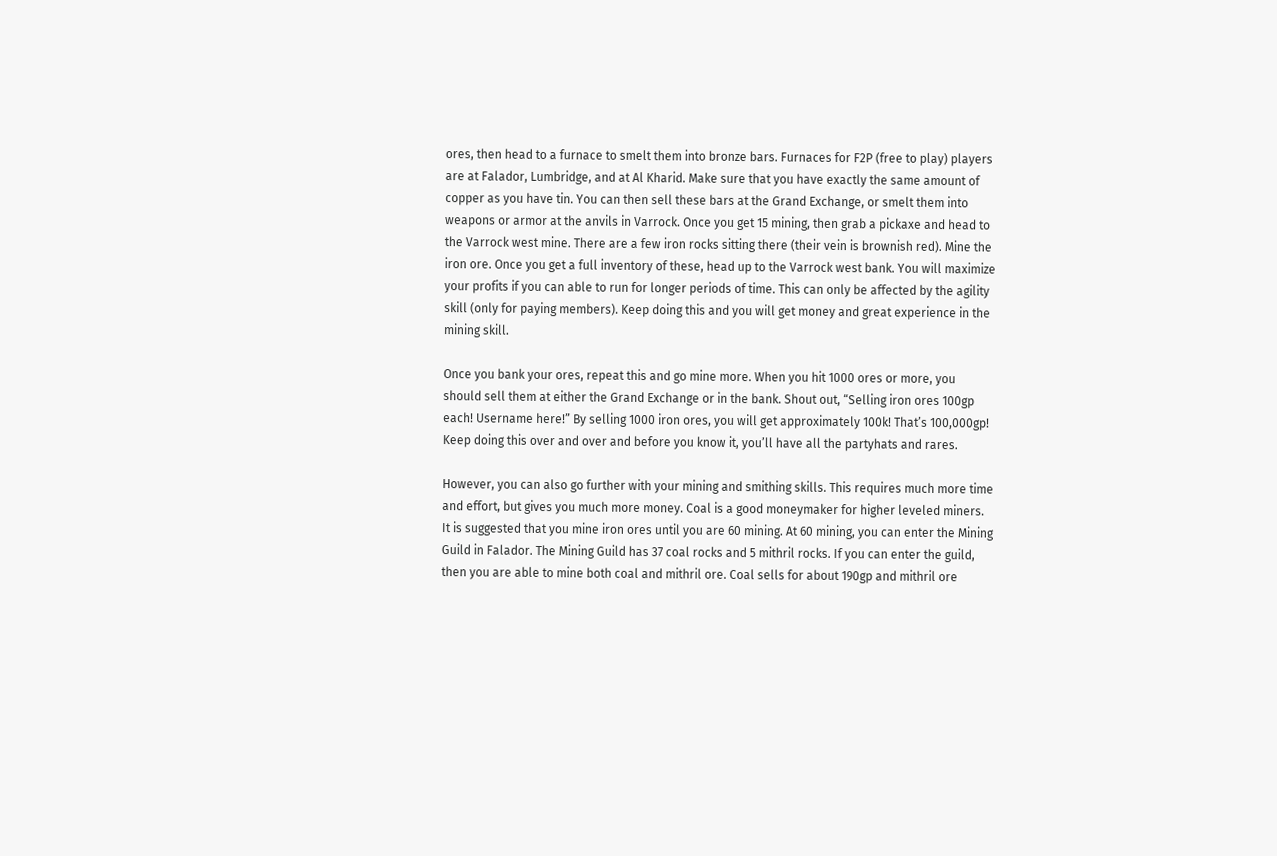ores, then head to a furnace to smelt them into bronze bars. Furnaces for F2P (free to play) players are at Falador, Lumbridge, and at Al Kharid. Make sure that you have exactly the same amount of copper as you have tin. You can then sell these bars at the Grand Exchange, or smelt them into weapons or armor at the anvils in Varrock. Once you get 15 mining, then grab a pickaxe and head to the Varrock west mine. There are a few iron rocks sitting there (their vein is brownish red). Mine the iron ore. Once you get a full inventory of these, head up to the Varrock west bank. You will maximize your profits if you can able to run for longer periods of time. This can only be affected by the agility skill (only for paying members). Keep doing this and you will get money and great experience in the mining skill.

Once you bank your ores, repeat this and go mine more. When you hit 1000 ores or more, you should sell them at either the Grand Exchange or in the bank. Shout out, “Selling iron ores 100gp each! Username here!” By selling 1000 iron ores, you will get approximately 100k! That’s 100,000gp! Keep doing this over and over and before you know it, you’ll have all the partyhats and rares.

However, you can also go further with your mining and smithing skills. This requires much more time and effort, but gives you much more money. Coal is a good moneymaker for higher leveled miners. It is suggested that you mine iron ores until you are 60 mining. At 60 mining, you can enter the Mining Guild in Falador. The Mining Guild has 37 coal rocks and 5 mithril rocks. If you can enter the guild, then you are able to mine both coal and mithril ore. Coal sells for about 190gp and mithril ore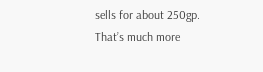sells for about 250gp. That’s much more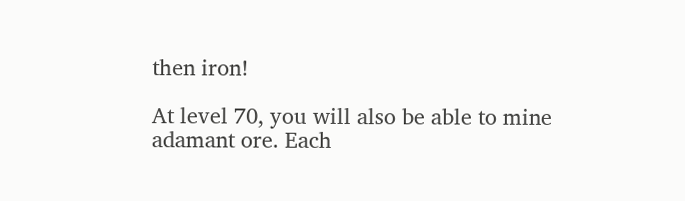then iron!

At level 70, you will also be able to mine adamant ore. Each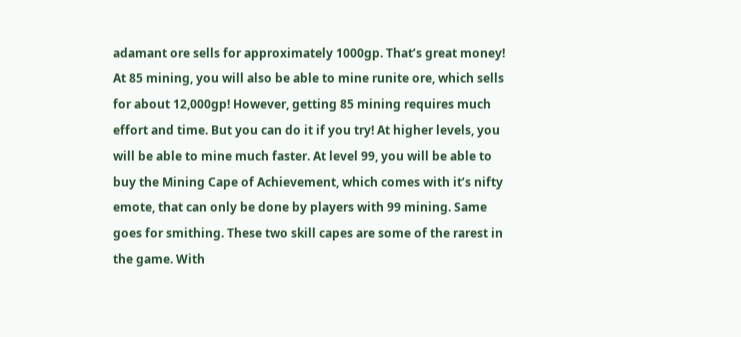adamant ore sells for approximately 1000gp. That’s great money! At 85 mining, you will also be able to mine runite ore, which sells for about 12,000gp! However, getting 85 mining requires much effort and time. But you can do it if you try! At higher levels, you will be able to mine much faster. At level 99, you will be able to buy the Mining Cape of Achievement, which comes with it’s nifty emote, that can only be done by players with 99 mining. Same goes for smithing. These two skill capes are some of the rarest in the game. With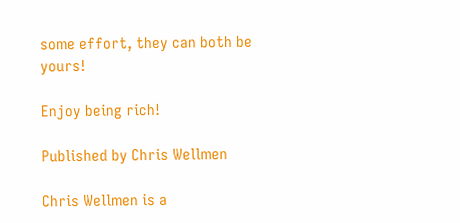some effort, they can both be yours!

Enjoy being rich!

Published by Chris Wellmen

Chris Wellmen is a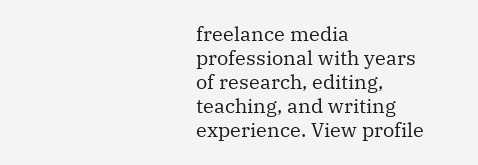freelance media professional with years of research, editing, teaching, and writing experience. View profile